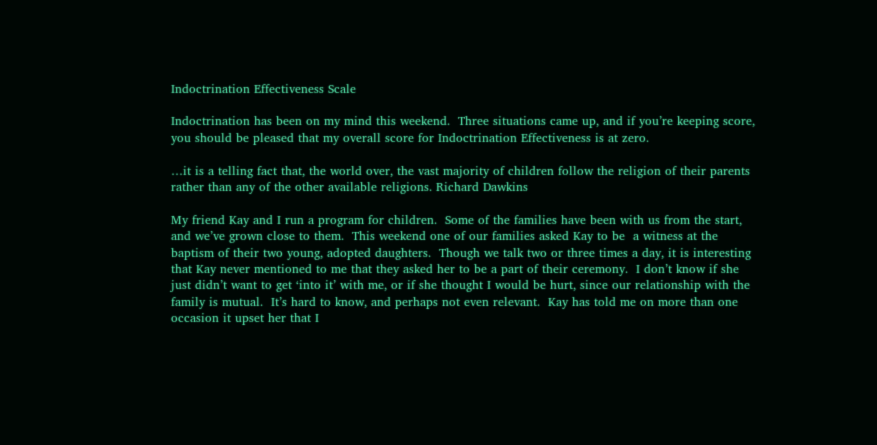Indoctrination Effectiveness Scale

Indoctrination has been on my mind this weekend.  Three situations came up, and if you’re keeping score, you should be pleased that my overall score for Indoctrination Effectiveness is at zero.

…it is a telling fact that, the world over, the vast majority of children follow the religion of their parents rather than any of the other available religions. Richard Dawkins

My friend Kay and I run a program for children.  Some of the families have been with us from the start, and we’ve grown close to them.  This weekend one of our families asked Kay to be  a witness at the baptism of their two young, adopted daughters.  Though we talk two or three times a day, it is interesting that Kay never mentioned to me that they asked her to be a part of their ceremony.  I don’t know if she just didn’t want to get ‘into it’ with me, or if she thought I would be hurt, since our relationship with the family is mutual.  It’s hard to know, and perhaps not even relevant.  Kay has told me on more than one occasion it upset her that I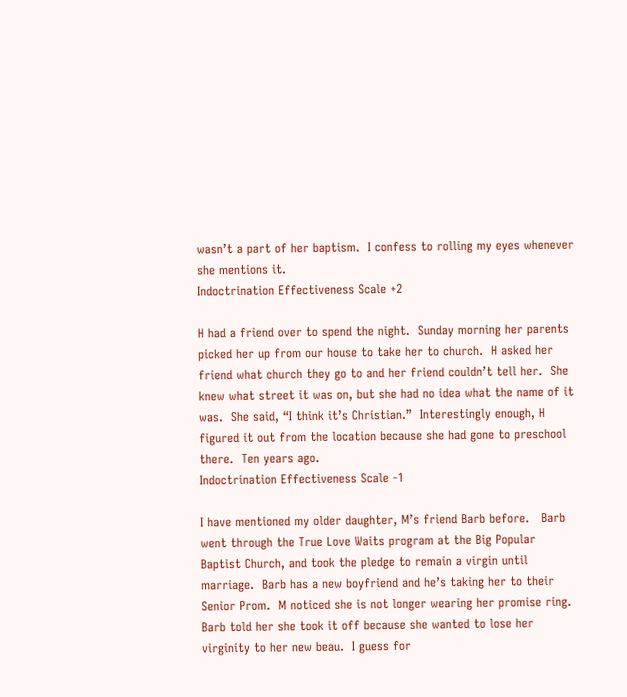wasn’t a part of her baptism.  I confess to rolling my eyes whenever she mentions it.
Indoctrination Effectiveness Scale +2

H had a friend over to spend the night.  Sunday morning her parents picked her up from our house to take her to church.  H asked her friend what church they go to and her friend couldn’t tell her.  She knew what street it was on, but she had no idea what the name of it was.  She said, “I think it’s Christian.”  Interestingly enough, H figured it out from the location because she had gone to preschool there.  Ten years ago.
Indoctrination Effectiveness Scale -1

I have mentioned my older daughter, M’s friend Barb before.   Barb went through the True Love Waits program at the Big Popular Baptist Church, and took the pledge to remain a virgin until marriage.  Barb has a new boyfriend and he’s taking her to their Senior Prom.  M noticed she is not longer wearing her promise ring.  Barb told her she took it off because she wanted to lose her virginity to her new beau.  I guess for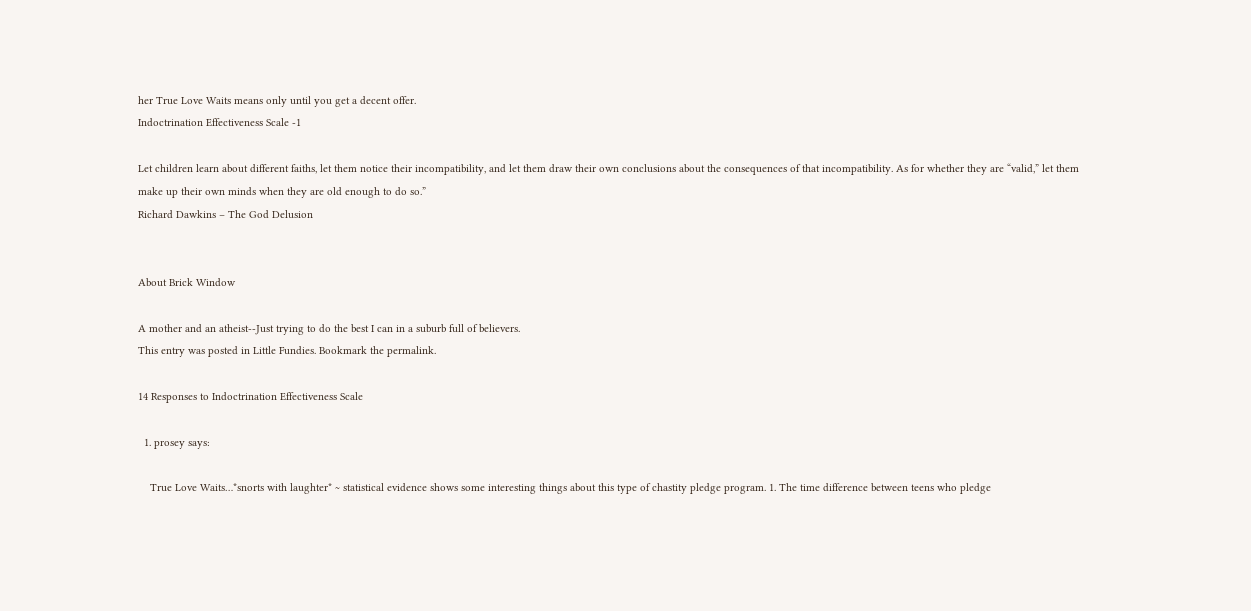her True Love Waits means only until you get a decent offer.
Indoctrination Effectiveness Scale -1

Let children learn about different faiths, let them notice their incompatibility, and let them draw their own conclusions about the consequences of that incompatibility. As for whether they are “valid,” let them make up their own minds when they are old enough to do so.”
Richard Dawkins – The God Delusion


About Brick Window

A mother and an atheist--Just trying to do the best I can in a suburb full of believers.
This entry was posted in Little Fundies. Bookmark the permalink.

14 Responses to Indoctrination Effectiveness Scale

  1. prosey says:

    True Love Waits…*snorts with laughter* ~ statistical evidence shows some interesting things about this type of chastity pledge program. 1. The time difference between teens who pledge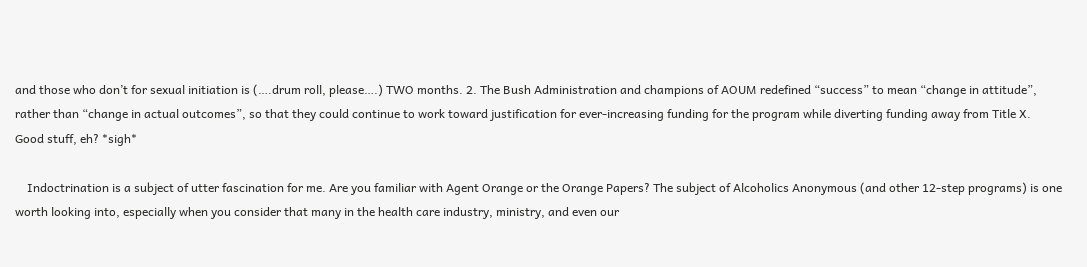and those who don’t for sexual initiation is (….drum roll, please….) TWO months. 2. The Bush Administration and champions of AOUM redefined “success” to mean “change in attitude”, rather than “change in actual outcomes”, so that they could continue to work toward justification for ever-increasing funding for the program while diverting funding away from Title X. Good stuff, eh? *sigh*

    Indoctrination is a subject of utter fascination for me. Are you familiar with Agent Orange or the Orange Papers? The subject of Alcoholics Anonymous (and other 12-step programs) is one worth looking into, especially when you consider that many in the health care industry, ministry, and even our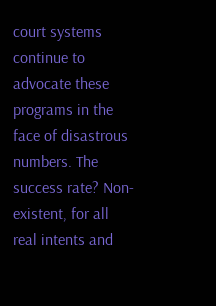court systems continue to advocate these programs in the face of disastrous numbers. The success rate? Non-existent, for all real intents and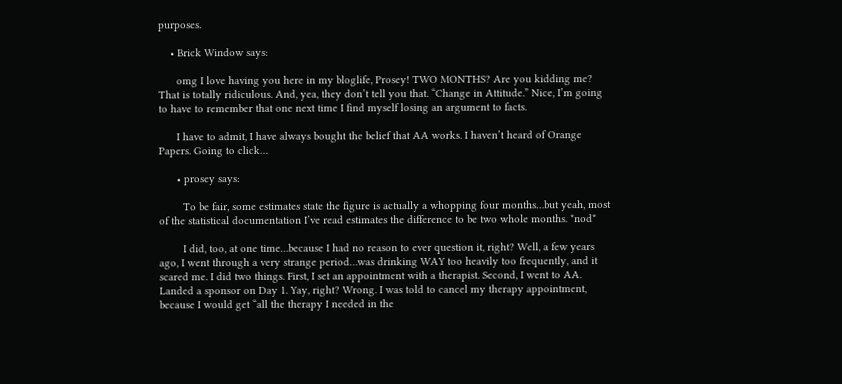purposes.

    • Brick Window says:

      omg I love having you here in my bloglife, Prosey! TWO MONTHS? Are you kidding me? That is totally ridiculous. And, yea, they don’t tell you that. “Change in Attitude.” Nice, I’m going to have to remember that one next time I find myself losing an argument to facts.

      I have to admit, I have always bought the belief that AA works. I haven’t heard of Orange Papers. Going to click…

      • prosey says:

        To be fair, some estimates state the figure is actually a whopping four months…but yeah, most of the statistical documentation I’ve read estimates the difference to be two whole months. *nod*

        I did, too, at one time…because I had no reason to ever question it, right? Well, a few years ago, I went through a very strange period…was drinking WAY too heavily too frequently, and it scared me. I did two things. First, I set an appointment with a therapist. Second, I went to AA. Landed a sponsor on Day 1. Yay, right? Wrong. I was told to cancel my therapy appointment, because I would get “all the therapy I needed in the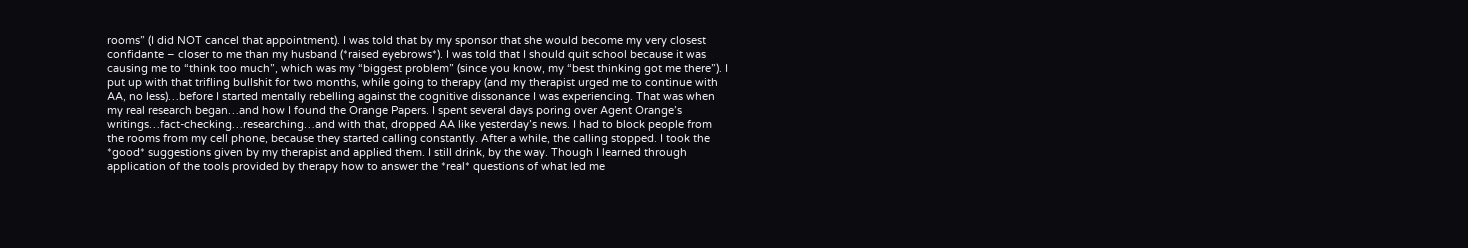rooms” (I did NOT cancel that appointment). I was told that by my sponsor that she would become my very closest confidante – closer to me than my husband (*raised eyebrows*). I was told that I should quit school because it was causing me to “think too much”, which was my “biggest problem” (since you know, my “best thinking got me there”). I put up with that trifling bullshit for two months, while going to therapy (and my therapist urged me to continue with AA, no less)…before I started mentally rebelling against the cognitive dissonance I was experiencing. That was when my real research began…and how I found the Orange Papers. I spent several days poring over Agent Orange’s writings…fact-checking…researching…and with that, dropped AA like yesterday’s news. I had to block people from the rooms from my cell phone, because they started calling constantly. After a while, the calling stopped. I took the *good* suggestions given by my therapist and applied them. I still drink, by the way. Though I learned through application of the tools provided by therapy how to answer the *real* questions of what led me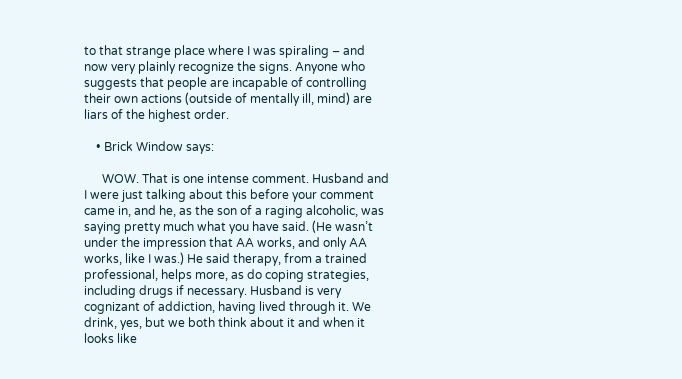to that strange place where I was spiraling – and now very plainly recognize the signs. Anyone who suggests that people are incapable of controlling their own actions (outside of mentally ill, mind) are liars of the highest order.

    • Brick Window says:

      WOW. That is one intense comment. Husband and I were just talking about this before your comment came in, and he, as the son of a raging alcoholic, was saying pretty much what you have said. (He wasn’t under the impression that AA works, and only AA works, like I was.) He said therapy, from a trained professional, helps more, as do coping strategies, including drugs if necessary. Husband is very cognizant of addiction, having lived through it. We drink, yes, but we both think about it and when it looks like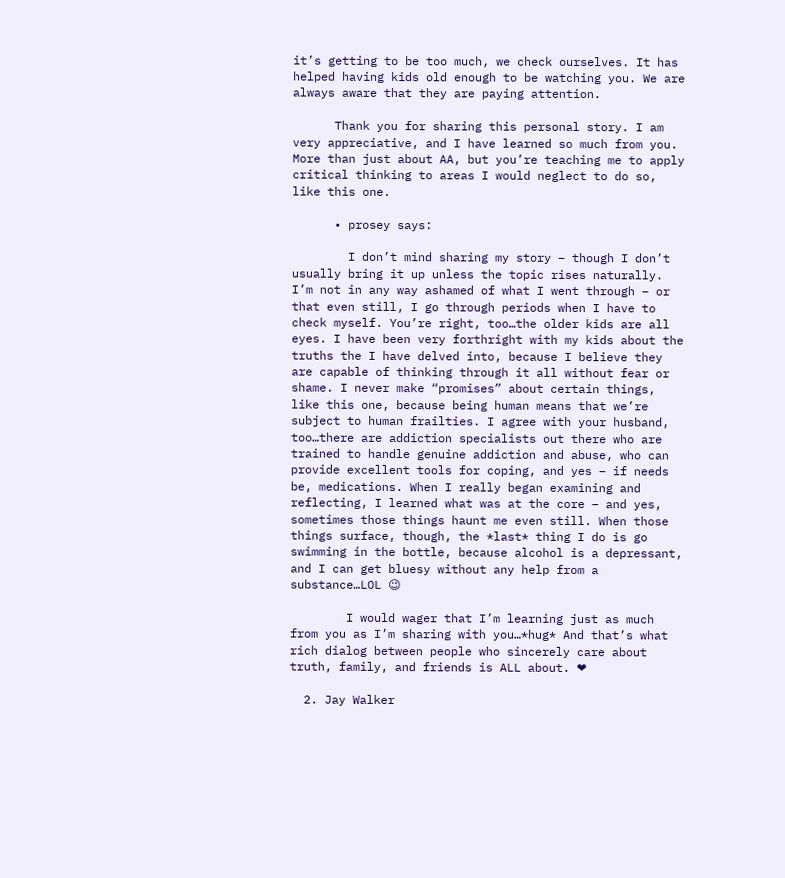it’s getting to be too much, we check ourselves. It has helped having kids old enough to be watching you. We are always aware that they are paying attention.

      Thank you for sharing this personal story. I am very appreciative, and I have learned so much from you. More than just about AA, but you’re teaching me to apply critical thinking to areas I would neglect to do so, like this one.

      • prosey says:

        I don’t mind sharing my story – though I don’t usually bring it up unless the topic rises naturally.  I’m not in any way ashamed of what I went through – or that even still, I go through periods when I have to check myself. You’re right, too…the older kids are all eyes. I have been very forthright with my kids about the truths the I have delved into, because I believe they are capable of thinking through it all without fear or shame. I never make “promises” about certain things, like this one, because being human means that we’re subject to human frailties. I agree with your husband, too…there are addiction specialists out there who are trained to handle genuine addiction and abuse, who can provide excellent tools for coping, and yes – if needs be, medications. When I really began examining and reflecting, I learned what was at the core – and yes, sometimes those things haunt me even still. When those things surface, though, the *last* thing I do is go swimming in the bottle, because alcohol is a depressant, and I can get bluesy without any help from a substance…LOL 😉

        I would wager that I’m learning just as much from you as I’m sharing with you…*hug* And that’s what rich dialog between people who sincerely care about truth, family, and friends is ALL about. ❤

  2. Jay Walker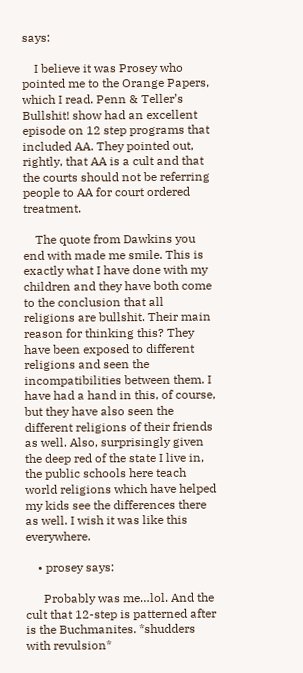says:

    I believe it was Prosey who pointed me to the Orange Papers, which I read. Penn & Teller’s Bullshit! show had an excellent episode on 12 step programs that included AA. They pointed out, rightly, that AA is a cult and that the courts should not be referring people to AA for court ordered treatment.

    The quote from Dawkins you end with made me smile. This is exactly what I have done with my children and they have both come to the conclusion that all religions are bullshit. Their main reason for thinking this? They have been exposed to different religions and seen the incompatibilities between them. I have had a hand in this, of course, but they have also seen the different religions of their friends as well. Also, surprisingly given the deep red of the state I live in, the public schools here teach world religions which have helped my kids see the differences there as well. I wish it was like this everywhere.

    • prosey says:

      Probably was me…lol. And the cult that 12-step is patterned after is the Buchmanites. *shudders with revulsion*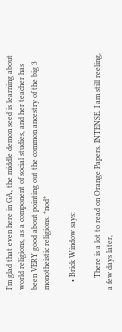I’m glad that even here in GA, the middle demon seed is learning about world religions, as a component of social studies, and her teacher has been VERY good about pointing out the common ancestry of the big 3 monotheistic religions. *nod*

    • Brick Window says:

      There is a lot to read on Orange Papers. INTENSE. I am still reeling, a few days later,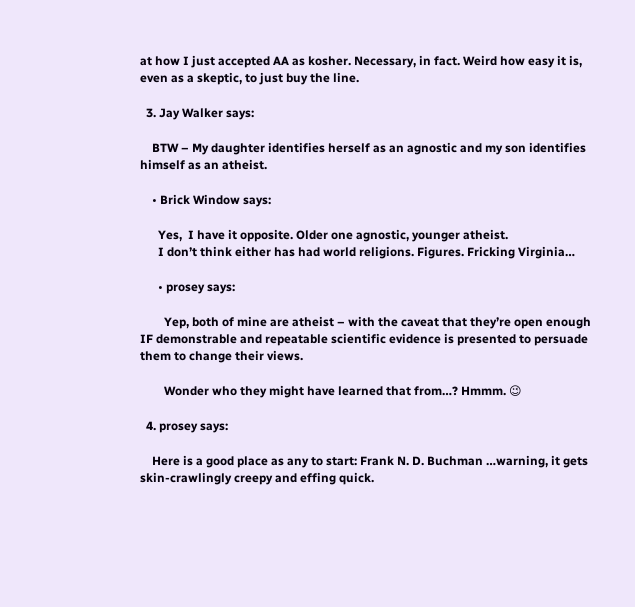at how I just accepted AA as kosher. Necessary, in fact. Weird how easy it is, even as a skeptic, to just buy the line.

  3. Jay Walker says:

    BTW – My daughter identifies herself as an agnostic and my son identifies himself as an atheist.

    • Brick Window says:

      Yes,  I have it opposite. Older one agnostic, younger atheist.
      I don’t think either has had world religions. Figures. Fricking Virginia…

      • prosey says:

        Yep, both of mine are atheist – with the caveat that they’re open enough IF demonstrable and repeatable scientific evidence is presented to persuade them to change their views.

        Wonder who they might have learned that from…? Hmmm. 😉

  4. prosey says:

    Here is a good place as any to start: Frank N. D. Buchman …warning, it gets skin-crawlingly creepy and effing quick.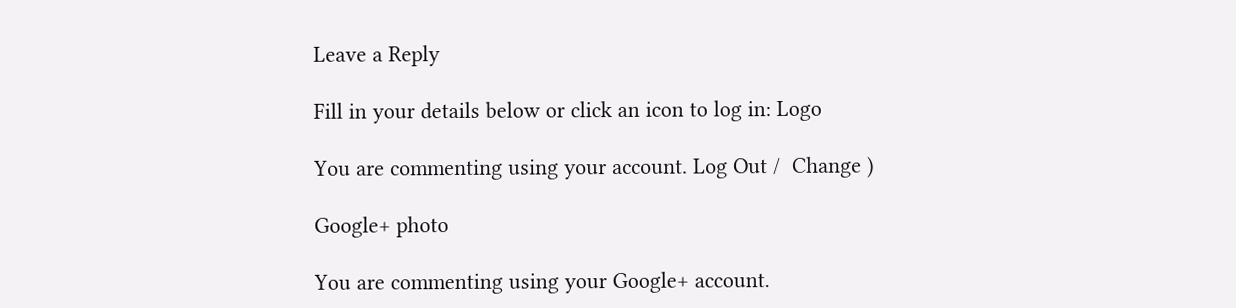Leave a Reply

Fill in your details below or click an icon to log in: Logo

You are commenting using your account. Log Out /  Change )

Google+ photo

You are commenting using your Google+ account.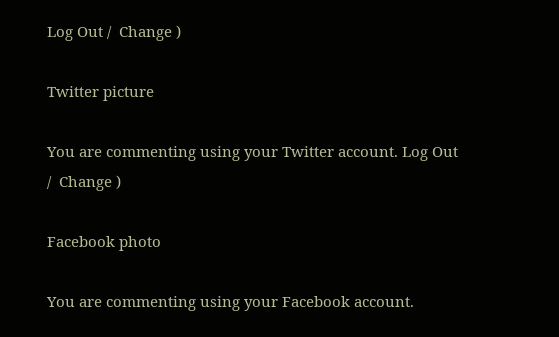Log Out /  Change )

Twitter picture

You are commenting using your Twitter account. Log Out /  Change )

Facebook photo

You are commenting using your Facebook account.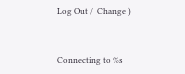Log Out /  Change )


Connecting to %s